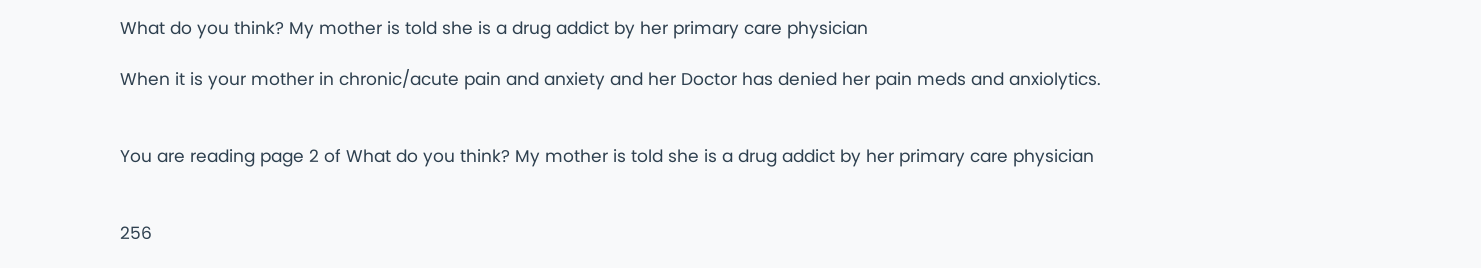What do you think? My mother is told she is a drug addict by her primary care physician

When it is your mother in chronic/acute pain and anxiety and her Doctor has denied her pain meds and anxiolytics.


You are reading page 2 of What do you think? My mother is told she is a drug addict by her primary care physician


256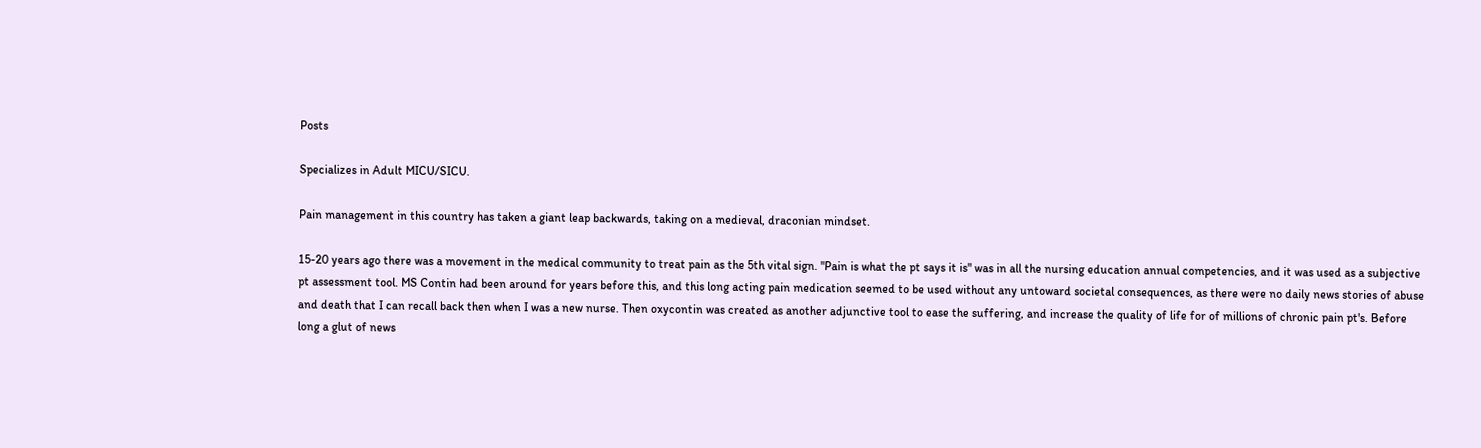Posts

Specializes in Adult MICU/SICU.

Pain management in this country has taken a giant leap backwards, taking on a medieval, draconian mindset.

15-20 years ago there was a movement in the medical community to treat pain as the 5th vital sign. "Pain is what the pt says it is" was in all the nursing education annual competencies, and it was used as a subjective pt assessment tool. MS Contin had been around for years before this, and this long acting pain medication seemed to be used without any untoward societal consequences, as there were no daily news stories of abuse and death that I can recall back then when I was a new nurse. Then oxycontin was created as another adjunctive tool to ease the suffering, and increase the quality of life for of millions of chronic pain pt's. Before long a glut of news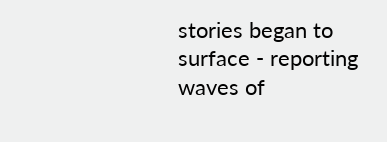stories began to surface - reporting waves of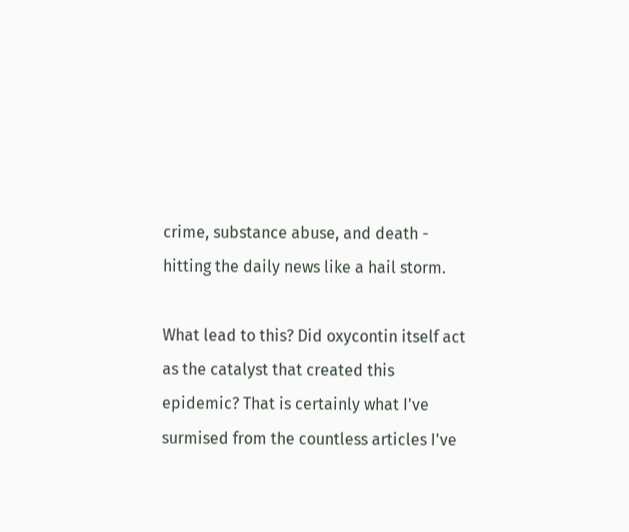crime, substance abuse, and death - hitting the daily news like a hail storm.

What lead to this? Did oxycontin itself act as the catalyst that created this epidemic? That is certainly what I've surmised from the countless articles I've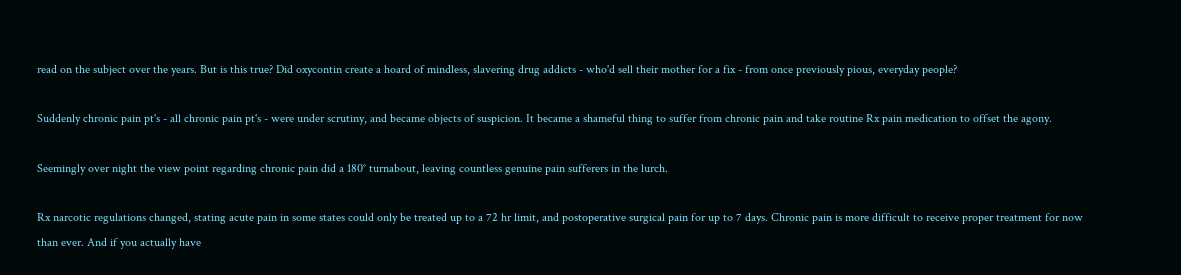read on the subject over the years. But is this true? Did oxycontin create a hoard of mindless, slavering drug addicts - who'd sell their mother for a fix - from once previously pious, everyday people?

Suddenly chronic pain pt's - all chronic pain pt's - were under scrutiny, and became objects of suspicion. It became a shameful thing to suffer from chronic pain and take routine Rx pain medication to offset the agony.

Seemingly over night the view point regarding chronic pain did a 180° turnabout, leaving countless genuine pain sufferers in the lurch.

Rx narcotic regulations changed, stating acute pain in some states could only be treated up to a 72 hr limit, and postoperative surgical pain for up to 7 days. Chronic pain is more difficult to receive proper treatment for now than ever. And if you actually have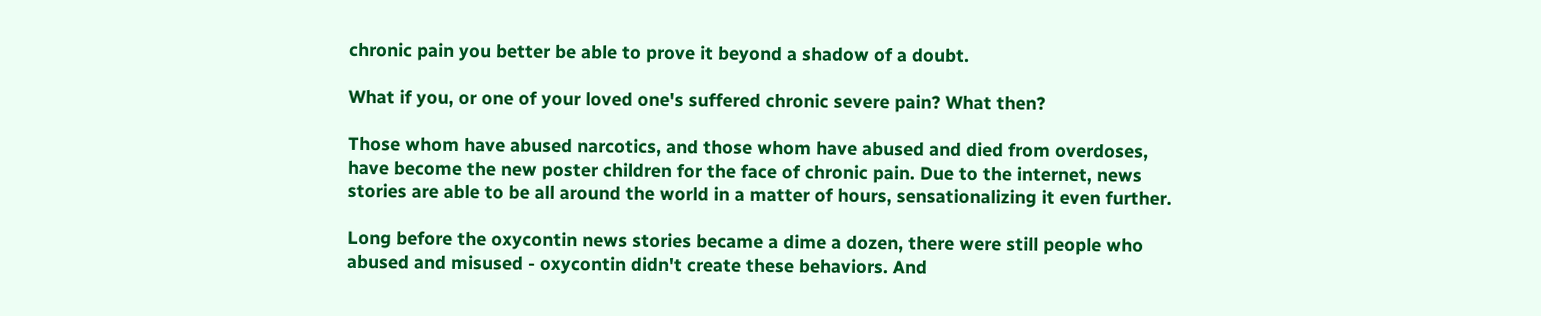chronic pain you better be able to prove it beyond a shadow of a doubt.

What if you, or one of your loved one's suffered chronic severe pain? What then?

Those whom have abused narcotics, and those whom have abused and died from overdoses, have become the new poster children for the face of chronic pain. Due to the internet, news stories are able to be all around the world in a matter of hours, sensationalizing it even further.

Long before the oxycontin news stories became a dime a dozen, there were still people who abused and misused - oxycontin didn't create these behaviors. And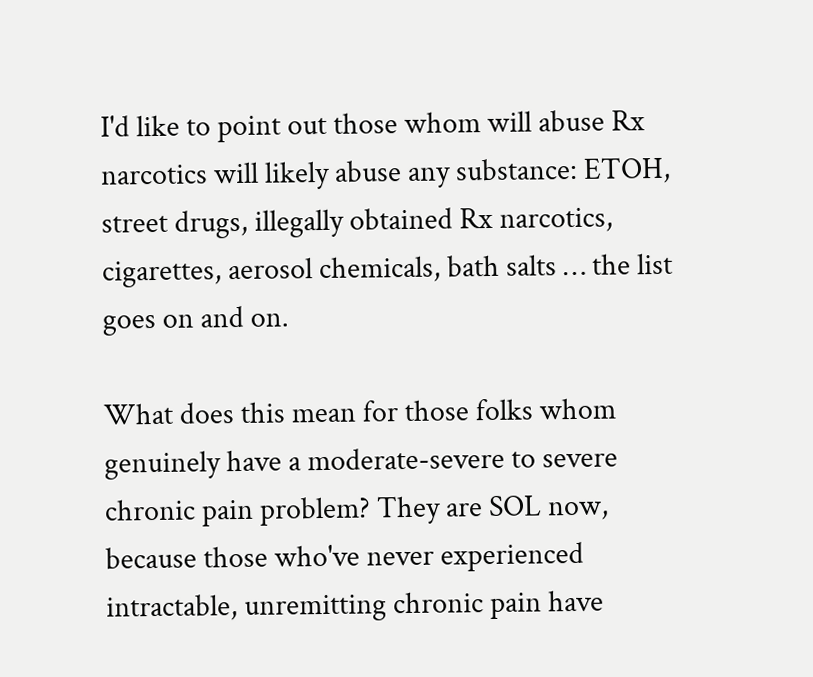I'd like to point out those whom will abuse Rx narcotics will likely abuse any substance: ETOH, street drugs, illegally obtained Rx narcotics, cigarettes, aerosol chemicals, bath salts … the list goes on and on.

What does this mean for those folks whom genuinely have a moderate-severe to severe chronic pain problem? They are SOL now, because those who've never experienced intractable, unremitting chronic pain have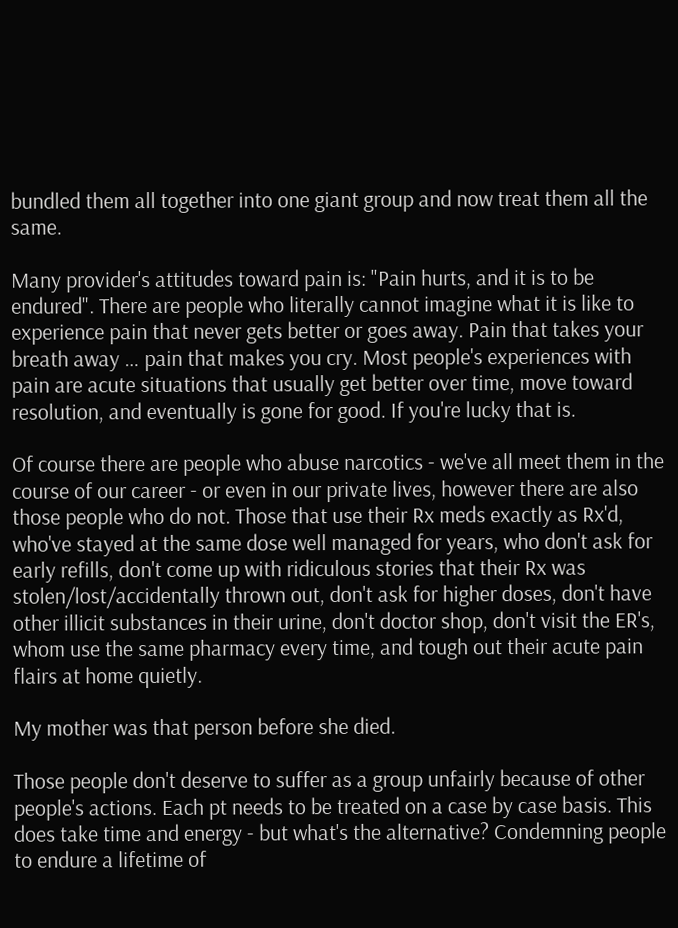bundled them all together into one giant group and now treat them all the same.

Many provider's attitudes toward pain is: "Pain hurts, and it is to be endured". There are people who literally cannot imagine what it is like to experience pain that never gets better or goes away. Pain that takes your breath away … pain that makes you cry. Most people's experiences with pain are acute situations that usually get better over time, move toward resolution, and eventually is gone for good. If you're lucky that is.

Of course there are people who abuse narcotics - we've all meet them in the course of our career - or even in our private lives, however there are also those people who do not. Those that use their Rx meds exactly as Rx'd, who've stayed at the same dose well managed for years, who don't ask for early refills, don't come up with ridiculous stories that their Rx was stolen/lost/accidentally thrown out, don't ask for higher doses, don't have other illicit substances in their urine, don't doctor shop, don't visit the ER's, whom use the same pharmacy every time, and tough out their acute pain flairs at home quietly.

My mother was that person before she died.

Those people don't deserve to suffer as a group unfairly because of other people's actions. Each pt needs to be treated on a case by case basis. This does take time and energy - but what's the alternative? Condemning people to endure a lifetime of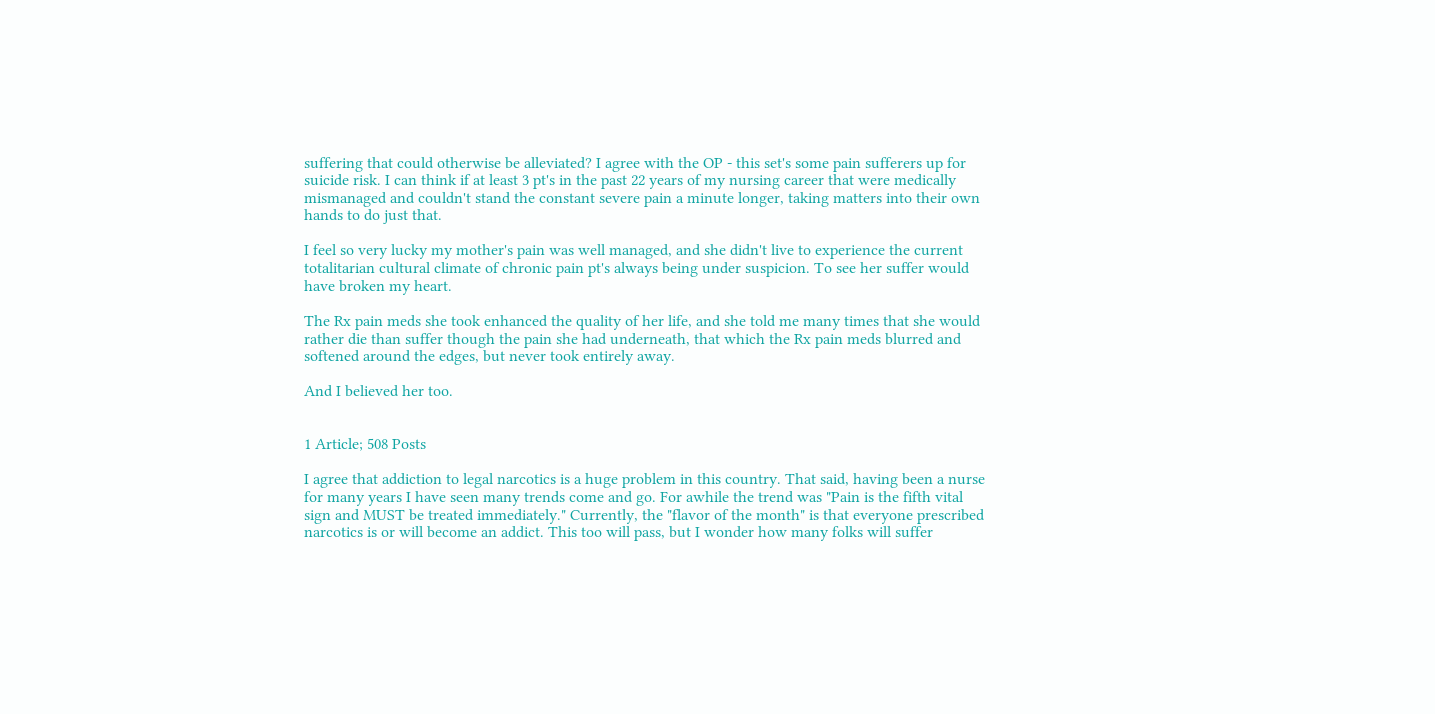suffering that could otherwise be alleviated? I agree with the OP - this set's some pain sufferers up for suicide risk. I can think if at least 3 pt's in the past 22 years of my nursing career that were medically mismanaged and couldn't stand the constant severe pain a minute longer, taking matters into their own hands to do just that.

I feel so very lucky my mother's pain was well managed, and she didn't live to experience the current totalitarian cultural climate of chronic pain pt's always being under suspicion. To see her suffer would have broken my heart.

The Rx pain meds she took enhanced the quality of her life, and she told me many times that she would rather die than suffer though the pain she had underneath, that which the Rx pain meds blurred and softened around the edges, but never took entirely away.

And I believed her too.


1 Article; 508 Posts

I agree that addiction to legal narcotics is a huge problem in this country. That said, having been a nurse for many years I have seen many trends come and go. For awhile the trend was "Pain is the fifth vital sign and MUST be treated immediately." Currently, the "flavor of the month" is that everyone prescribed narcotics is or will become an addict. This too will pass, but I wonder how many folks will suffer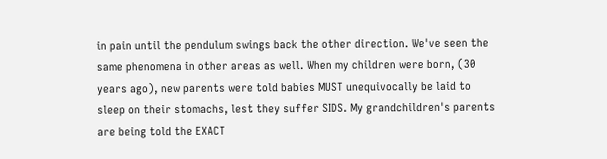in pain until the pendulum swings back the other direction. We've seen the same phenomena in other areas as well. When my children were born, (30 years ago), new parents were told babies MUST unequivocally be laid to sleep on their stomachs, lest they suffer SIDS. My grandchildren's parents are being told the EXACT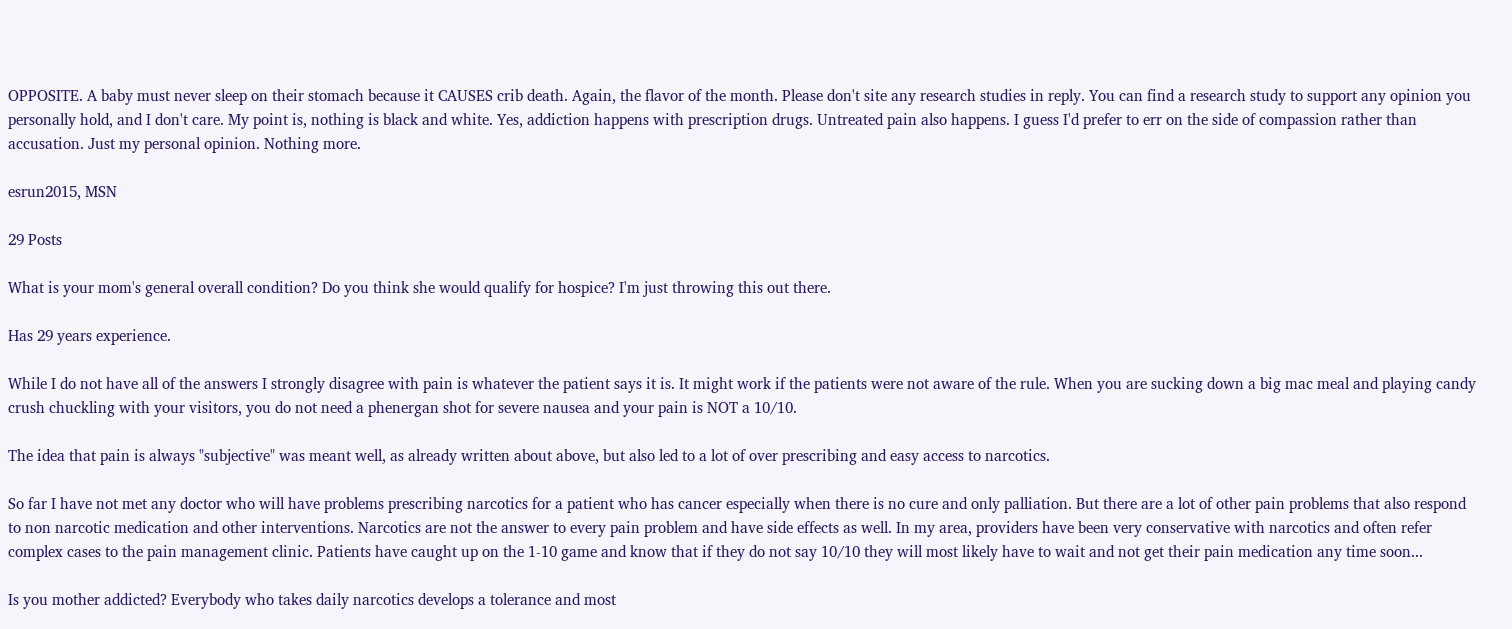OPPOSITE. A baby must never sleep on their stomach because it CAUSES crib death. Again, the flavor of the month. Please don't site any research studies in reply. You can find a research study to support any opinion you personally hold, and I don't care. My point is, nothing is black and white. Yes, addiction happens with prescription drugs. Untreated pain also happens. I guess I'd prefer to err on the side of compassion rather than accusation. Just my personal opinion. Nothing more.

esrun2015, MSN

29 Posts

What is your mom's general overall condition? Do you think she would qualify for hospice? I'm just throwing this out there.

Has 29 years experience.

While I do not have all of the answers I strongly disagree with pain is whatever the patient says it is. It might work if the patients were not aware of the rule. When you are sucking down a big mac meal and playing candy crush chuckling with your visitors, you do not need a phenergan shot for severe nausea and your pain is NOT a 10/10.

The idea that pain is always "subjective" was meant well, as already written about above, but also led to a lot of over prescribing and easy access to narcotics.

So far I have not met any doctor who will have problems prescribing narcotics for a patient who has cancer especially when there is no cure and only palliation. But there are a lot of other pain problems that also respond to non narcotic medication and other interventions. Narcotics are not the answer to every pain problem and have side effects as well. In my area, providers have been very conservative with narcotics and often refer complex cases to the pain management clinic. Patients have caught up on the 1-10 game and know that if they do not say 10/10 they will most likely have to wait and not get their pain medication any time soon...

Is you mother addicted? Everybody who takes daily narcotics develops a tolerance and most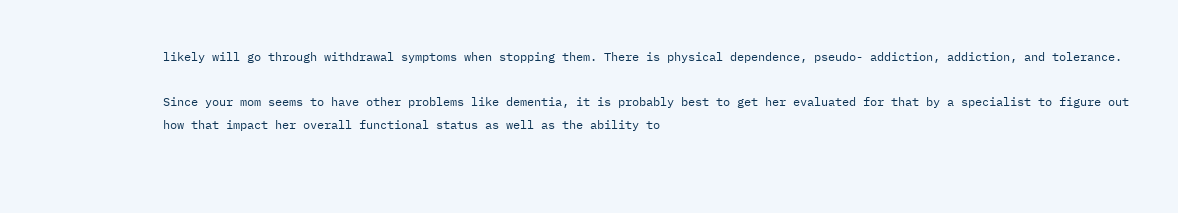likely will go through withdrawal symptoms when stopping them. There is physical dependence, pseudo- addiction, addiction, and tolerance.

Since your mom seems to have other problems like dementia, it is probably best to get her evaluated for that by a specialist to figure out how that impact her overall functional status as well as the ability to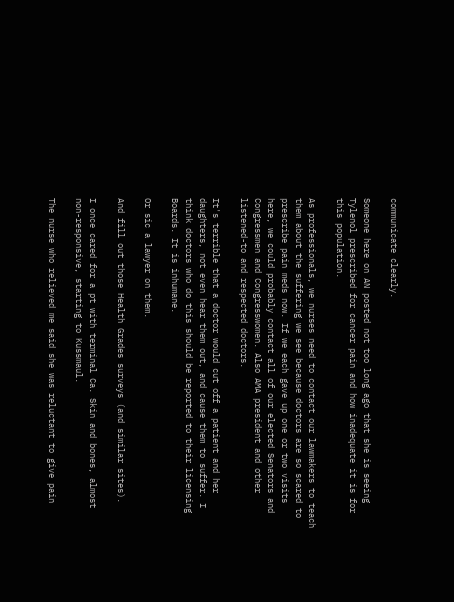communicate clearly.

Someone here on AN posted not too long ago that she is seeing Tylenol prescribed for cancer pain and how inadequate it is for this population.

As professionals, we nurses need to contact our lawmakers to teach them about the suffering we see because doctors are so scared to prescribe pain meds now. If we each gave up one or two visits here, we could probably contact all of our elected Senators and Congressmen and Congresswomen. Also AMA president and other listened-to and respected doctors.

It's terrible that a doctor would cut off a patient and her daughters, not even hear them out, and cause them to suffer. I think doctors who do this should be reported to their licensing Boards. It is inhumane.

Or sic a lawyer on them.

And fill out those Health Grades surveys (and similar sites).

I once cared for a pt with terminal Ca. Skin and bones, almost non-responsive, starting to Kussmaul.

The nurse who relieved me said she was reluctant to give pain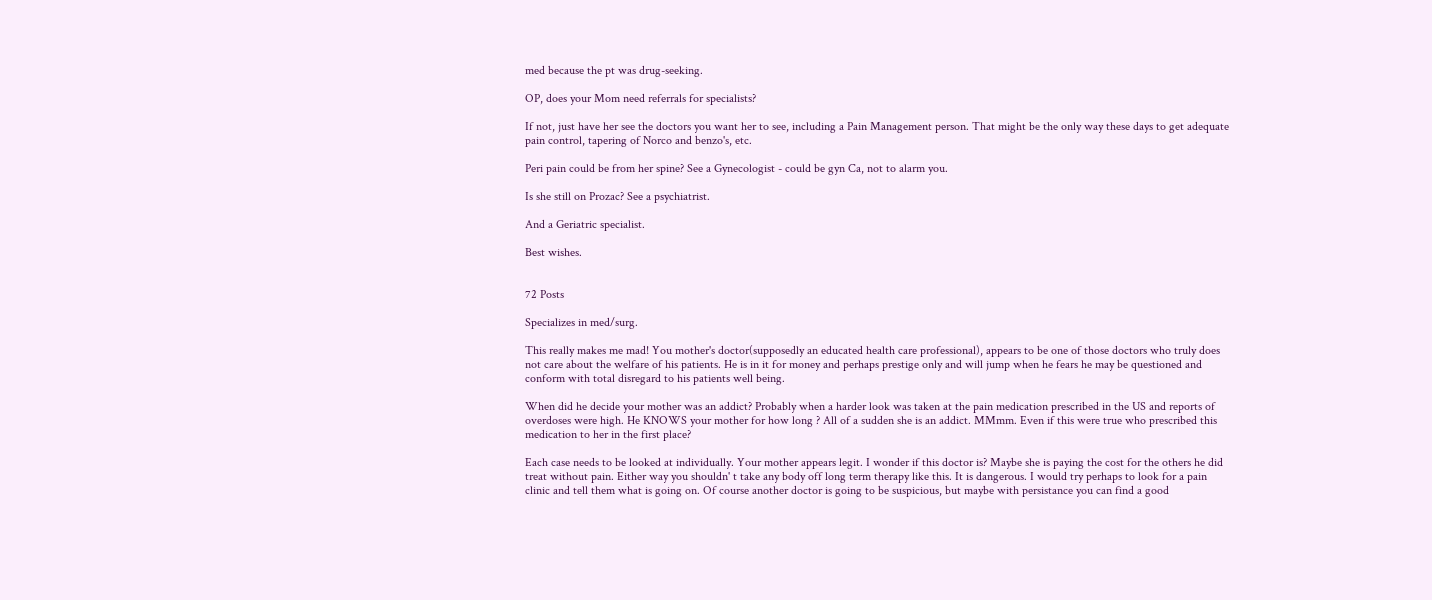med because the pt was drug-seeking.

OP, does your Mom need referrals for specialists?

If not, just have her see the doctors you want her to see, including a Pain Management person. That might be the only way these days to get adequate pain control, tapering of Norco and benzo's, etc.

Peri pain could be from her spine? See a Gynecologist - could be gyn Ca, not to alarm you.

Is she still on Prozac? See a psychiatrist.

And a Geriatric specialist.

Best wishes.


72 Posts

Specializes in med/surg.

This really makes me mad! You mother's doctor(supposedly an educated health care professional), appears to be one of those doctors who truly does not care about the welfare of his patients. He is in it for money and perhaps prestige only and will jump when he fears he may be questioned and conform with total disregard to his patients well being.

When did he decide your mother was an addict? Probably when a harder look was taken at the pain medication prescribed in the US and reports of overdoses were high. He KNOWS your mother for how long ? All of a sudden she is an addict. MMmm. Even if this were true who prescribed this medication to her in the first place?

Each case needs to be looked at individually. Your mother appears legit. I wonder if this doctor is? Maybe she is paying the cost for the others he did treat without pain. Either way you shouldn' t take any body off long term therapy like this. It is dangerous. I would try perhaps to look for a pain clinic and tell them what is going on. Of course another doctor is going to be suspicious, but maybe with persistance you can find a good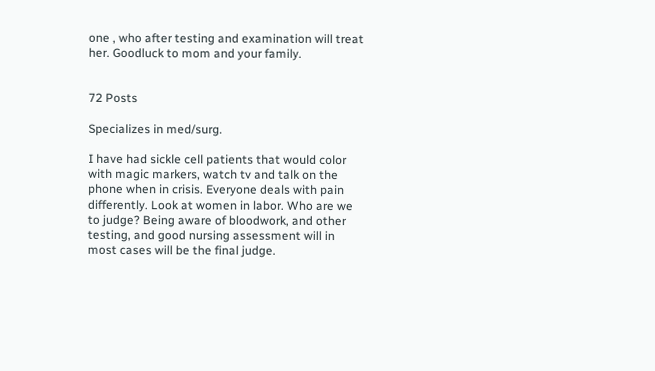one , who after testing and examination will treat her. Goodluck to mom and your family.


72 Posts

Specializes in med/surg.

I have had sickle cell patients that would color with magic markers, watch tv and talk on the phone when in crisis. Everyone deals with pain differently. Look at women in labor. Who are we to judge? Being aware of bloodwork, and other testing, and good nursing assessment will in most cases will be the final judge.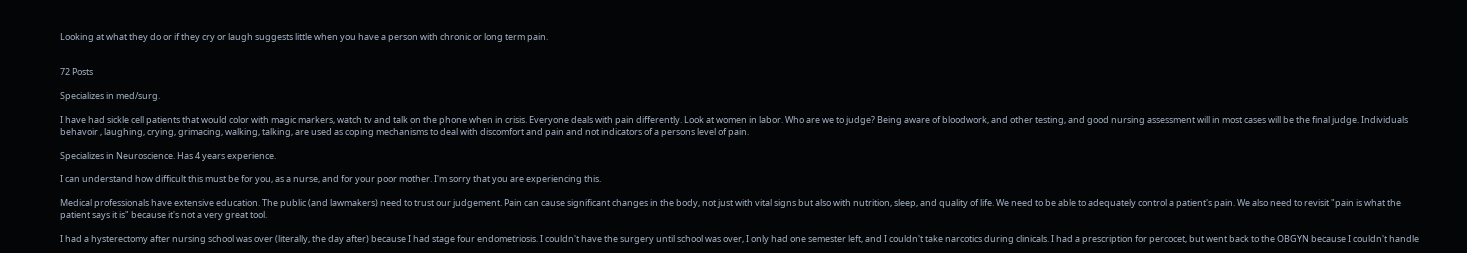Looking at what they do or if they cry or laugh suggests little when you have a person with chronic or long term pain.


72 Posts

Specializes in med/surg.

I have had sickle cell patients that would color with magic markers, watch tv and talk on the phone when in crisis. Everyone deals with pain differently. Look at women in labor. Who are we to judge? Being aware of bloodwork, and other testing, and good nursing assessment will in most cases will be the final judge. Individuals behavoir , laughing, crying, grimacing, walking, talking, are used as coping mechanisms to deal with discomfort and pain and not indicators of a persons level of pain.

Specializes in Neuroscience. Has 4 years experience.

I can understand how difficult this must be for you, as a nurse, and for your poor mother. I'm sorry that you are experiencing this.

Medical professionals have extensive education. The public (and lawmakers) need to trust our judgement. Pain can cause significant changes in the body, not just with vital signs but also with nutrition, sleep, and quality of life. We need to be able to adequately control a patient's pain. We also need to revisit "pain is what the patient says it is" because it's not a very great tool.

I had a hysterectomy after nursing school was over (literally, the day after) because I had stage four endometriosis. I couldn't have the surgery until school was over, I only had one semester left, and I couldn't take narcotics during clinicals. I had a prescription for percocet, but went back to the OBGYN because I couldn't handle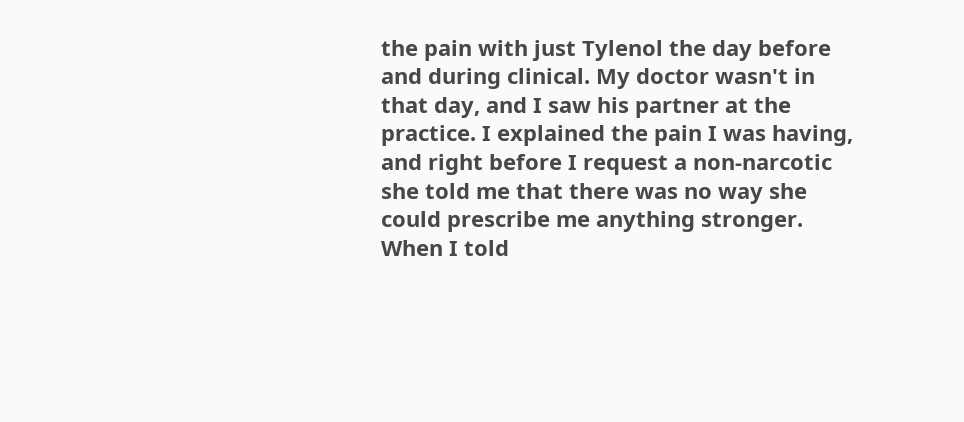the pain with just Tylenol the day before and during clinical. My doctor wasn't in that day, and I saw his partner at the practice. I explained the pain I was having, and right before I request a non-narcotic she told me that there was no way she could prescribe me anything stronger. When I told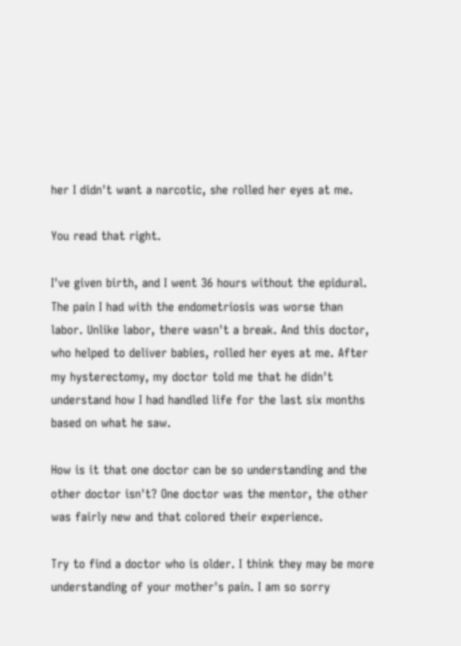her I didn't want a narcotic, she rolled her eyes at me.

You read that right.

I've given birth, and I went 36 hours without the epidural. The pain I had with the endometriosis was worse than labor. Unlike labor, there wasn't a break. And this doctor, who helped to deliver babies, rolled her eyes at me. After my hysterectomy, my doctor told me that he didn't understand how I had handled life for the last six months based on what he saw.

How is it that one doctor can be so understanding and the other doctor isn't? One doctor was the mentor, the other was fairly new and that colored their experience.

Try to find a doctor who is older. I think they may be more understanding of your mother's pain. I am so sorry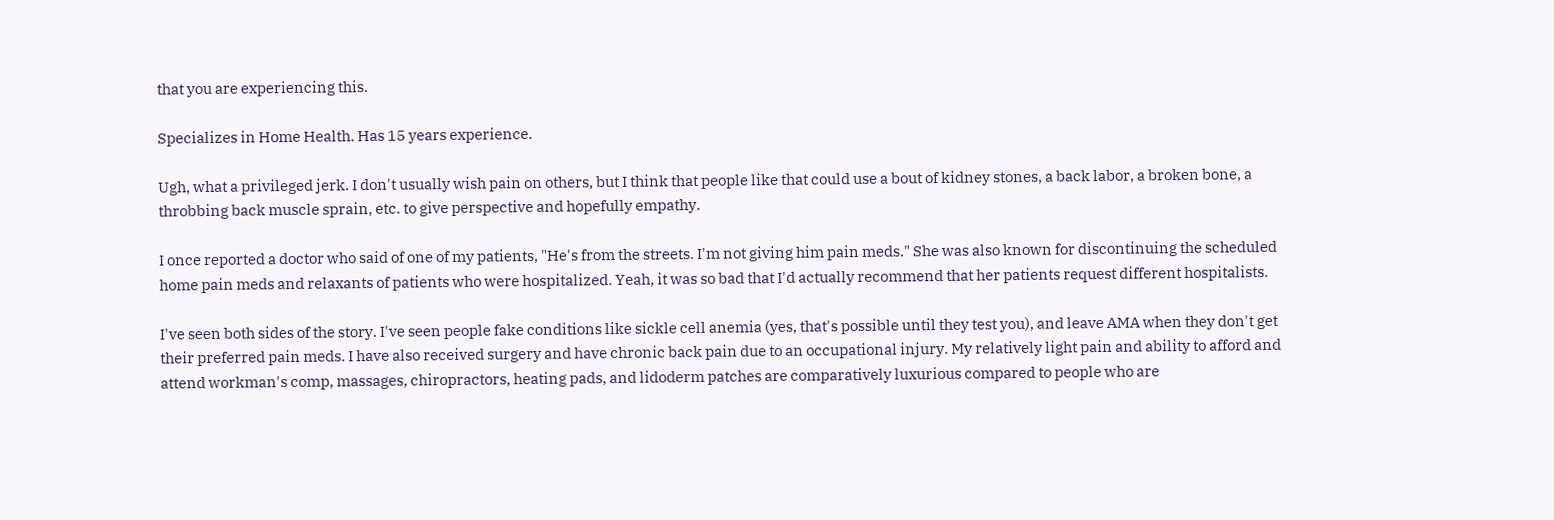that you are experiencing this.

Specializes in Home Health. Has 15 years experience.

Ugh, what a privileged jerk. I don't usually wish pain on others, but I think that people like that could use a bout of kidney stones, a back labor, a broken bone, a throbbing back muscle sprain, etc. to give perspective and hopefully empathy.

I once reported a doctor who said of one of my patients, "He's from the streets. I'm not giving him pain meds." She was also known for discontinuing the scheduled home pain meds and relaxants of patients who were hospitalized. Yeah, it was so bad that I'd actually recommend that her patients request different hospitalists.

I've seen both sides of the story. I've seen people fake conditions like sickle cell anemia (yes, that's possible until they test you), and leave AMA when they don't get their preferred pain meds. I have also received surgery and have chronic back pain due to an occupational injury. My relatively light pain and ability to afford and attend workman's comp, massages, chiropractors, heating pads, and lidoderm patches are comparatively luxurious compared to people who are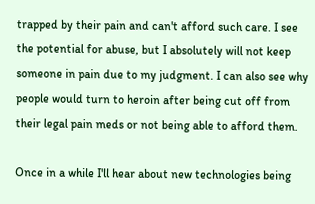trapped by their pain and can't afford such care. I see the potential for abuse, but I absolutely will not keep someone in pain due to my judgment. I can also see why people would turn to heroin after being cut off from their legal pain meds or not being able to afford them.

Once in a while I'll hear about new technologies being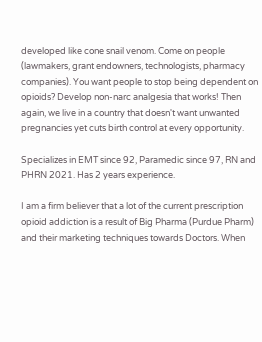developed like cone snail venom. Come on people (lawmakers, grant endowners, technologists, pharmacy companies). You want people to stop being dependent on opioids? Develop non-narc analgesia that works! Then again, we live in a country that doesn't want unwanted pregnancies yet cuts birth control at every opportunity.

Specializes in EMT since 92, Paramedic since 97, RN and PHRN 2021. Has 2 years experience.

I am a firm believer that a lot of the current prescription opioid addiction is a result of Big Pharma (Purdue Pharm) and their marketing techniques towards Doctors. When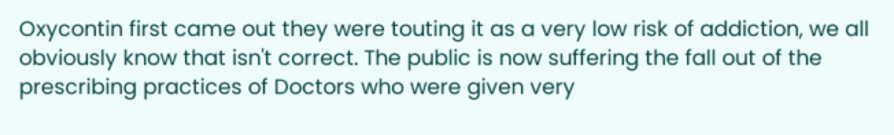Oxycontin first came out they were touting it as a very low risk of addiction, we all obviously know that isn't correct. The public is now suffering the fall out of the prescribing practices of Doctors who were given very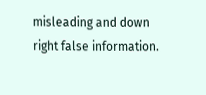misleading and down right false information.